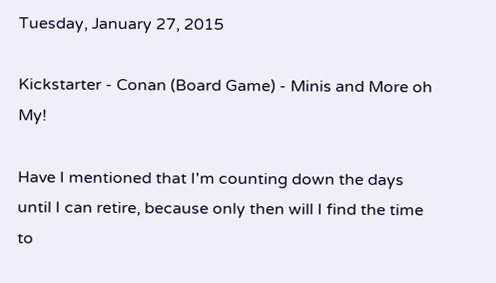Tuesday, January 27, 2015

Kickstarter - Conan (Board Game) - Minis and More oh My!

Have I mentioned that I'm counting down the days until I can retire, because only then will I find the time to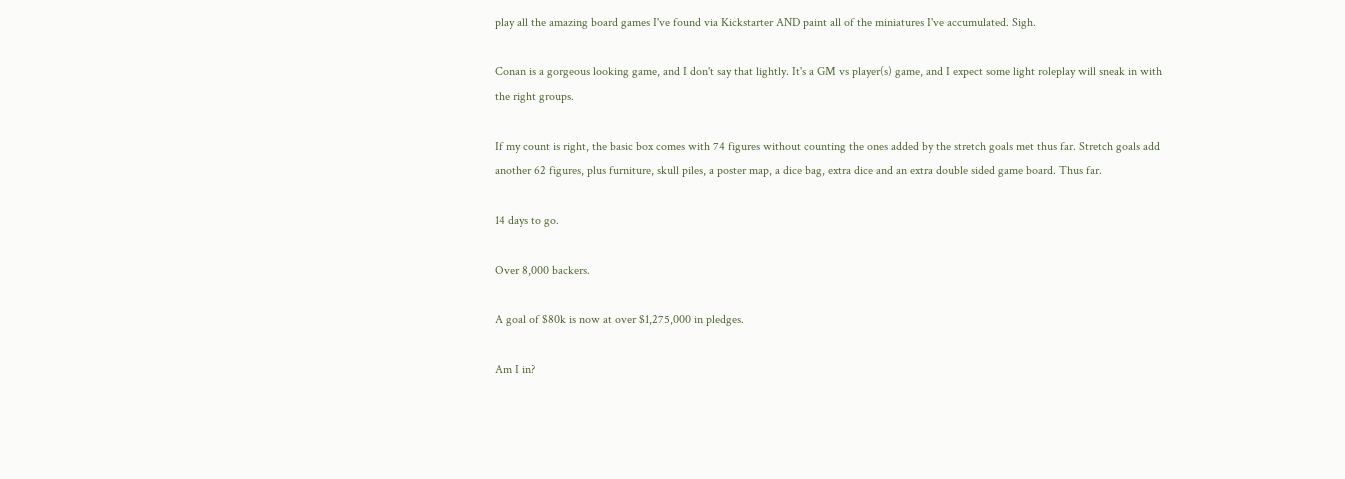play all the amazing board games I've found via Kickstarter AND paint all of the miniatures I've accumulated. Sigh.

Conan is a gorgeous looking game, and I don't say that lightly. It's a GM vs player(s) game, and I expect some light roleplay will sneak in with the right groups.

If my count is right, the basic box comes with 74 figures without counting the ones added by the stretch goals met thus far. Stretch goals add another 62 figures, plus furniture, skull piles, a poster map, a dice bag, extra dice and an extra double sided game board. Thus far.

14 days to go.

Over 8,000 backers.

A goal of $80k is now at over $1,275,000 in pledges.

Am I in?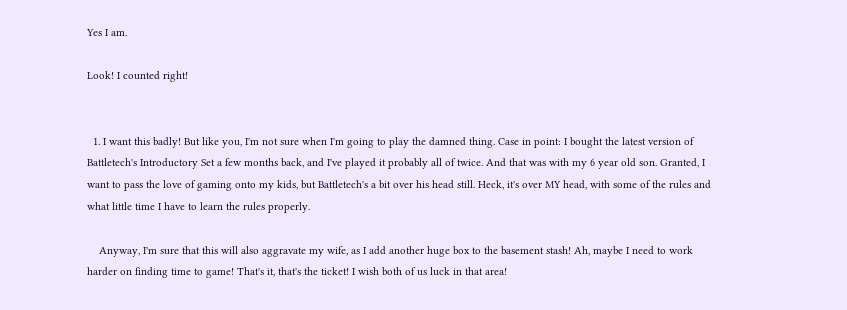Yes I am.

Look! I counted right!


  1. I want this badly! But like you, I'm not sure when I'm going to play the damned thing. Case in point: I bought the latest version of Battletech's Introductory Set a few months back, and I've played it probably all of twice. And that was with my 6 year old son. Granted, I want to pass the love of gaming onto my kids, but Battletech's a bit over his head still. Heck, it's over MY head, with some of the rules and what little time I have to learn the rules properly.

    Anyway, I'm sure that this will also aggravate my wife, as I add another huge box to the basement stash! Ah, maybe I need to work harder on finding time to game! That's it, that's the ticket! I wish both of us luck in that area!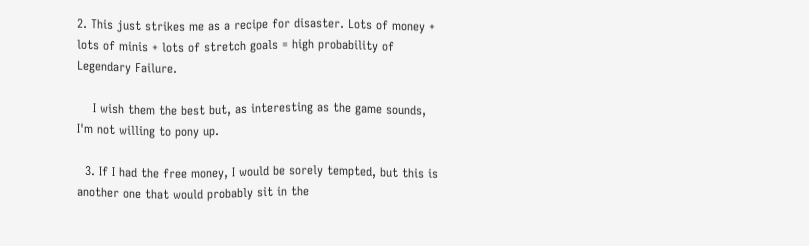2. This just strikes me as a recipe for disaster. Lots of money + lots of minis + lots of stretch goals = high probability of Legendary Failure.

    I wish them the best but, as interesting as the game sounds, I'm not willing to pony up.

  3. If I had the free money, I would be sorely tempted, but this is another one that would probably sit in the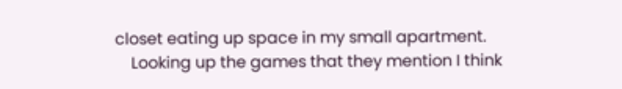closet eating up space in my small apartment.
    Looking up the games that they mention I think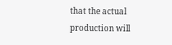that the actual production will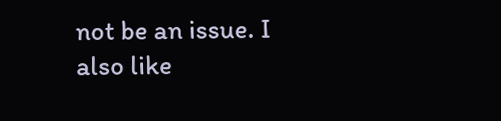not be an issue. I also like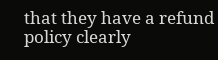that they have a refund policy clearly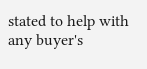stated to help with any buyer's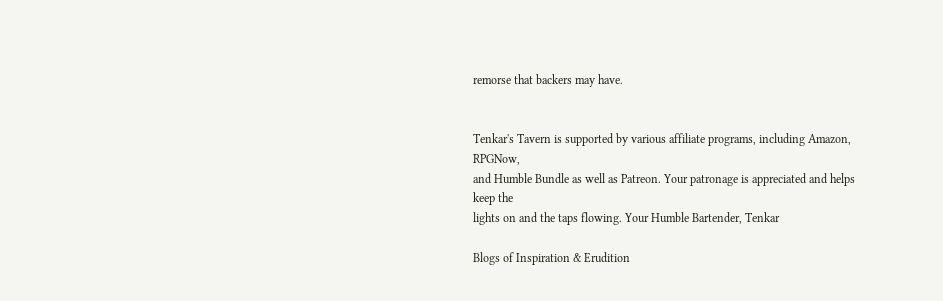remorse that backers may have.


Tenkar's Tavern is supported by various affiliate programs, including Amazon, RPGNow,
and Humble Bundle as well as Patreon. Your patronage is appreciated and helps keep the
lights on and the taps flowing. Your Humble Bartender, Tenkar

Blogs of Inspiration & Erudition